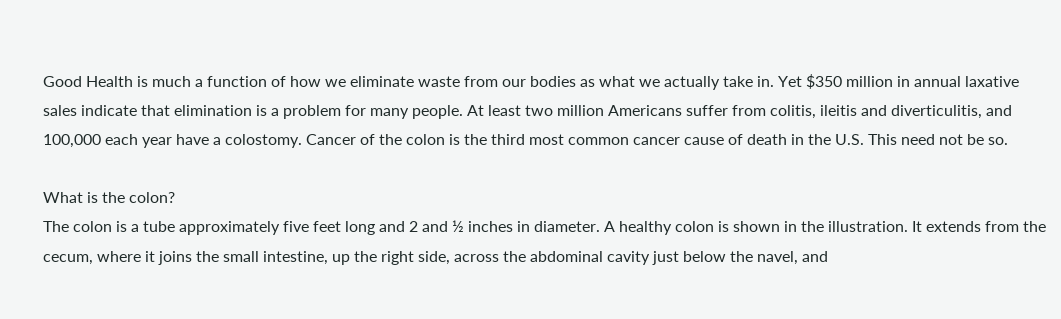Good Health is much a function of how we eliminate waste from our bodies as what we actually take in. Yet $350 million in annual laxative sales indicate that elimination is a problem for many people. At least two million Americans suffer from colitis, ileitis and diverticulitis, and 100,000 each year have a colostomy. Cancer of the colon is the third most common cancer cause of death in the U.S. This need not be so.

What is the colon?
The colon is a tube approximately five feet long and 2 and ½ inches in diameter. A healthy colon is shown in the illustration. It extends from the cecum, where it joins the small intestine, up the right side, across the abdominal cavity just below the navel, and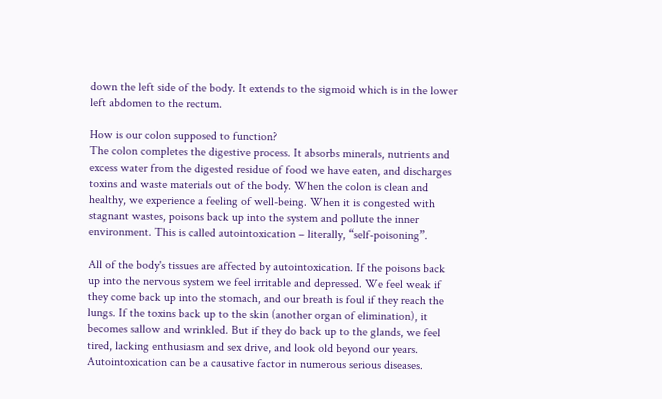down the left side of the body. It extends to the sigmoid which is in the lower left abdomen to the rectum.

How is our colon supposed to function?
The colon completes the digestive process. It absorbs minerals, nutrients and excess water from the digested residue of food we have eaten, and discharges toxins and waste materials out of the body. When the colon is clean and healthy, we experience a feeling of well-being. When it is congested with stagnant wastes, poisons back up into the system and pollute the inner environment. This is called autointoxication – literally, “self-poisoning”.

All of the body's tissues are affected by autointoxication. If the poisons back up into the nervous system we feel irritable and depressed. We feel weak if they come back up into the stomach, and our breath is foul if they reach the lungs. If the toxins back up to the skin (another organ of elimination), it becomes sallow and wrinkled. But if they do back up to the glands, we feel tired, lacking enthusiasm and sex drive, and look old beyond our years. Autointoxication can be a causative factor in numerous serious diseases.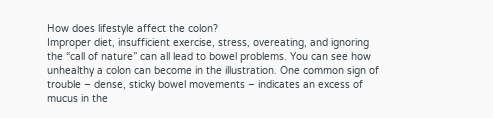How does lifestyle affect the colon?
Improper diet, insufficient exercise, stress, overeating, and ignoring the “call of nature” can all lead to bowel problems. You can see how unhealthy a colon can become in the illustration. One common sign of trouble – dense, sticky bowel movements – indicates an excess of mucus in the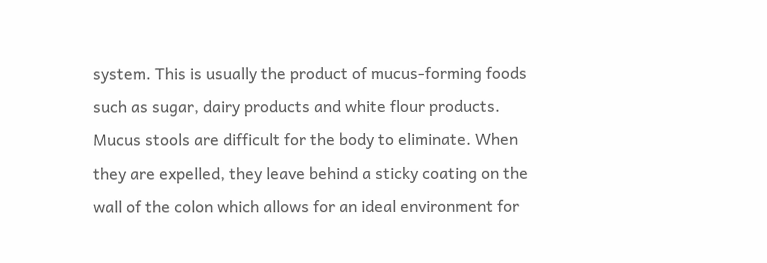system. This is usually the product of mucus-forming foods such as sugar, dairy products and white flour products. Mucus stools are difficult for the body to eliminate. When they are expelled, they leave behind a sticky coating on the wall of the colon which allows for an ideal environment for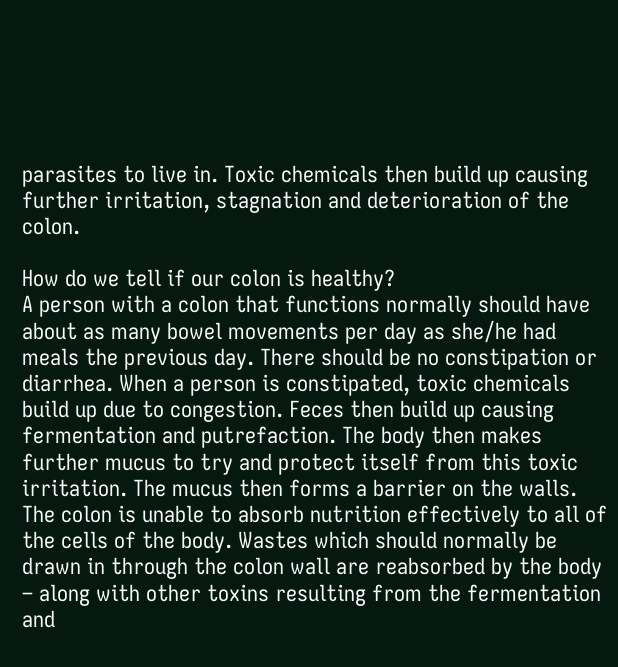parasites to live in. Toxic chemicals then build up causing further irritation, stagnation and deterioration of the colon.

How do we tell if our colon is healthy?
A person with a colon that functions normally should have about as many bowel movements per day as she/he had meals the previous day. There should be no constipation or diarrhea. When a person is constipated, toxic chemicals build up due to congestion. Feces then build up causing fermentation and putrefaction. The body then makes further mucus to try and protect itself from this toxic irritation. The mucus then forms a barrier on the walls. The colon is unable to absorb nutrition effectively to all of the cells of the body. Wastes which should normally be drawn in through the colon wall are reabsorbed by the body – along with other toxins resulting from the fermentation and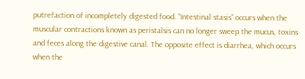putrefaction of incompletely digested food. “Intestinal stasis” occurs when the muscular contractions known as peristalsis can no longer sweep the mucus, toxins and feces along the digestive canal. The opposite effect is diarrhea, which occurs when the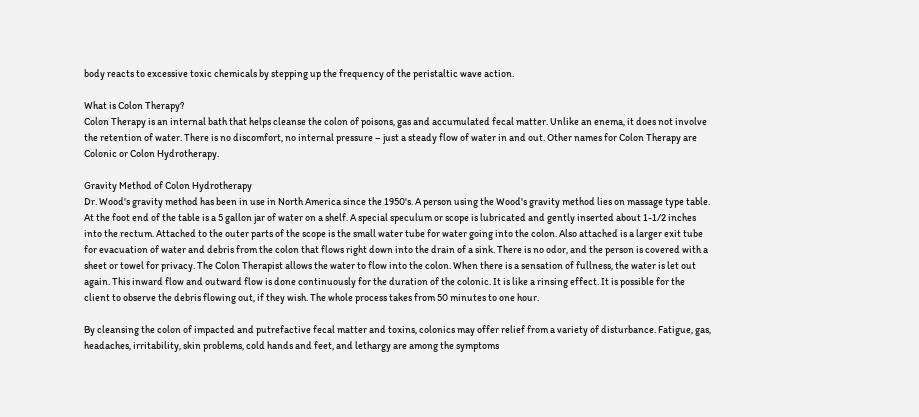body reacts to excessive toxic chemicals by stepping up the frequency of the peristaltic wave action.

What is Colon Therapy?
Colon Therapy is an internal bath that helps cleanse the colon of poisons, gas and accumulated fecal matter. Unlike an enema, it does not involve the retention of water. There is no discomfort, no internal pressure – just a steady flow of water in and out. Other names for Colon Therapy are Colonic or Colon Hydrotherapy.

Gravity Method of Colon Hydrotherapy
Dr. Wood's gravity method has been in use in North America since the 1950's. A person using the Wood's gravity method lies on massage type table. At the foot end of the table is a 5 gallon jar of water on a shelf. A special speculum or scope is lubricated and gently inserted about 1-1/2 inches into the rectum. Attached to the outer parts of the scope is the small water tube for water going into the colon. Also attached is a larger exit tube for evacuation of water and debris from the colon that flows right down into the drain of a sink. There is no odor, and the person is covered with a sheet or towel for privacy. The Colon Therapist allows the water to flow into the colon. When there is a sensation of fullness, the water is let out again. This inward flow and outward flow is done continuously for the duration of the colonic. It is like a rinsing effect. It is possible for the client to observe the debris flowing out, if they wish. The whole process takes from 50 minutes to one hour.

By cleansing the colon of impacted and putrefactive fecal matter and toxins, colonics may offer relief from a variety of disturbance. Fatigue, gas, headaches, irritability, skin problems, cold hands and feet, and lethargy are among the symptoms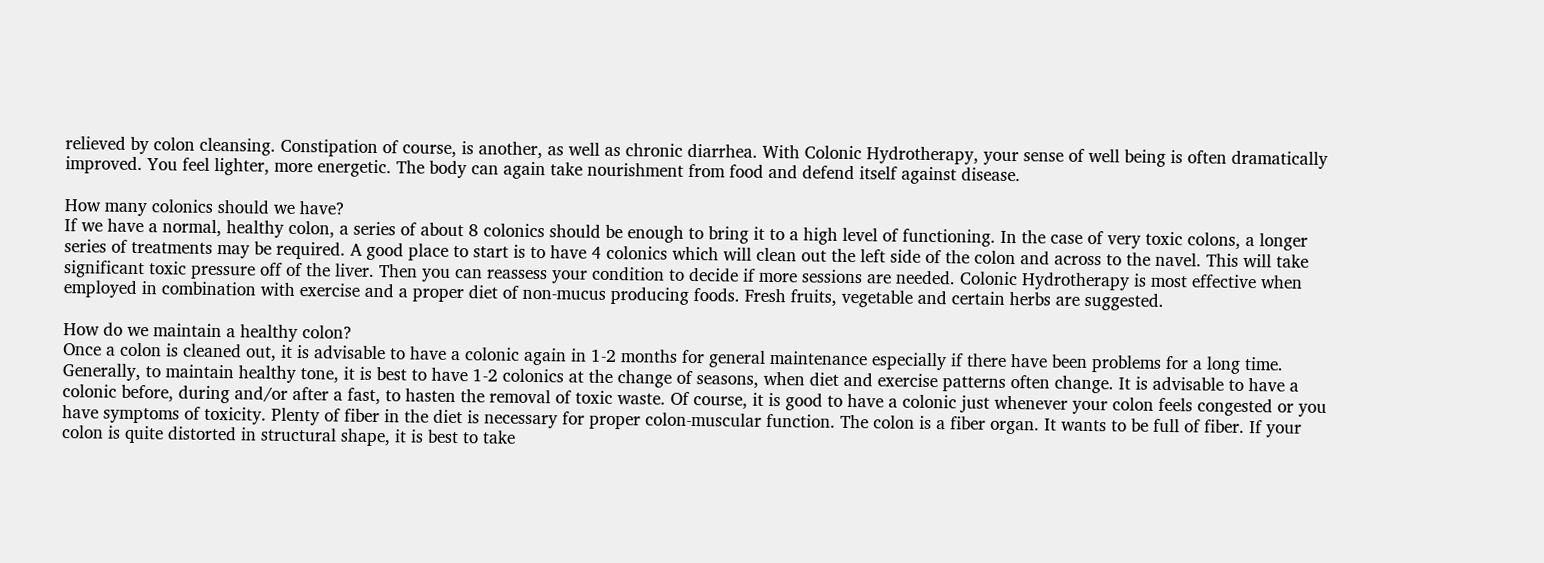relieved by colon cleansing. Constipation of course, is another, as well as chronic diarrhea. With Colonic Hydrotherapy, your sense of well being is often dramatically improved. You feel lighter, more energetic. The body can again take nourishment from food and defend itself against disease.

How many colonics should we have?
If we have a normal, healthy colon, a series of about 8 colonics should be enough to bring it to a high level of functioning. In the case of very toxic colons, a longer series of treatments may be required. A good place to start is to have 4 colonics which will clean out the left side of the colon and across to the navel. This will take significant toxic pressure off of the liver. Then you can reassess your condition to decide if more sessions are needed. Colonic Hydrotherapy is most effective when employed in combination with exercise and a proper diet of non-mucus producing foods. Fresh fruits, vegetable and certain herbs are suggested.

How do we maintain a healthy colon?
Once a colon is cleaned out, it is advisable to have a colonic again in 1-2 months for general maintenance especially if there have been problems for a long time. Generally, to maintain healthy tone, it is best to have 1-2 colonics at the change of seasons, when diet and exercise patterns often change. It is advisable to have a colonic before, during and/or after a fast, to hasten the removal of toxic waste. Of course, it is good to have a colonic just whenever your colon feels congested or you have symptoms of toxicity. Plenty of fiber in the diet is necessary for proper colon-muscular function. The colon is a fiber organ. It wants to be full of fiber. If your colon is quite distorted in structural shape, it is best to take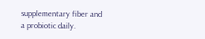supplementary fiber and a probiotic daily.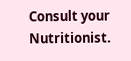Consult your Nutritionist.